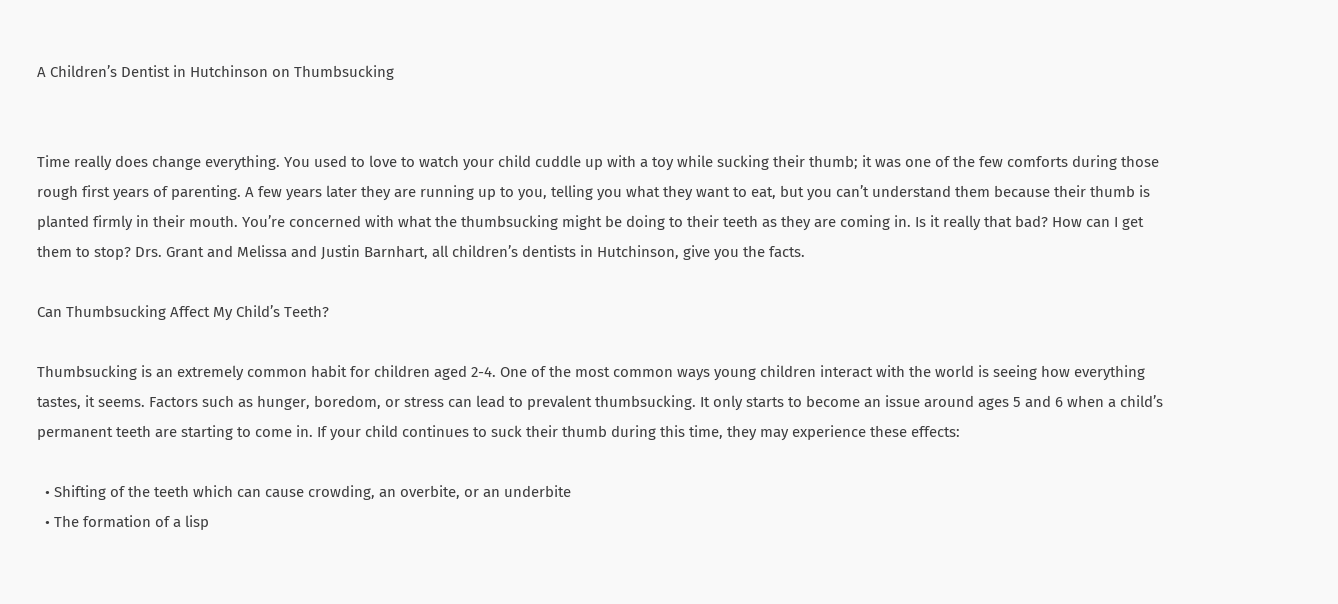A Children’s Dentist in Hutchinson on Thumbsucking


Time really does change everything. You used to love to watch your child cuddle up with a toy while sucking their thumb; it was one of the few comforts during those rough first years of parenting. A few years later they are running up to you, telling you what they want to eat, but you can’t understand them because their thumb is planted firmly in their mouth. You’re concerned with what the thumbsucking might be doing to their teeth as they are coming in. Is it really that bad? How can I get them to stop? Drs. Grant and Melissa and Justin Barnhart, all children’s dentists in Hutchinson, give you the facts.

Can Thumbsucking Affect My Child’s Teeth?

Thumbsucking is an extremely common habit for children aged 2-4. One of the most common ways young children interact with the world is seeing how everything tastes, it seems. Factors such as hunger, boredom, or stress can lead to prevalent thumbsucking. It only starts to become an issue around ages 5 and 6 when a child’s permanent teeth are starting to come in. If your child continues to suck their thumb during this time, they may experience these effects:

  • Shifting of the teeth which can cause crowding, an overbite, or an underbite
  • The formation of a lisp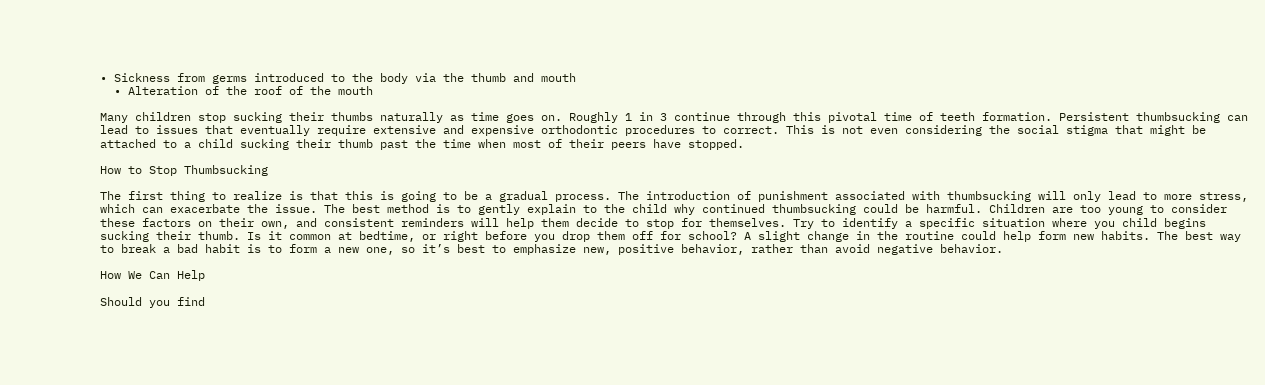• Sickness from germs introduced to the body via the thumb and mouth
  • Alteration of the roof of the mouth

Many children stop sucking their thumbs naturally as time goes on. Roughly 1 in 3 continue through this pivotal time of teeth formation. Persistent thumbsucking can lead to issues that eventually require extensive and expensive orthodontic procedures to correct. This is not even considering the social stigma that might be attached to a child sucking their thumb past the time when most of their peers have stopped.

How to Stop Thumbsucking

The first thing to realize is that this is going to be a gradual process. The introduction of punishment associated with thumbsucking will only lead to more stress, which can exacerbate the issue. The best method is to gently explain to the child why continued thumbsucking could be harmful. Children are too young to consider these factors on their own, and consistent reminders will help them decide to stop for themselves. Try to identify a specific situation where you child begins sucking their thumb. Is it common at bedtime, or right before you drop them off for school? A slight change in the routine could help form new habits. The best way to break a bad habit is to form a new one, so it’s best to emphasize new, positive behavior, rather than avoid negative behavior.

How We Can Help

Should you find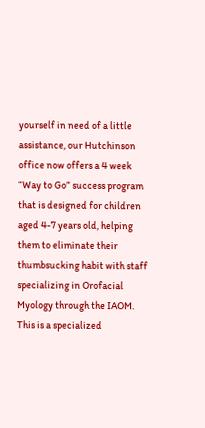yourself in need of a little assistance, our Hutchinson office now offers a 4 week “Way to Go” success program that is designed for children aged 4-7 years old, helping them to eliminate their thumbsucking habit with staff specializing in Orofacial Myology through the IAOM. This is a specialized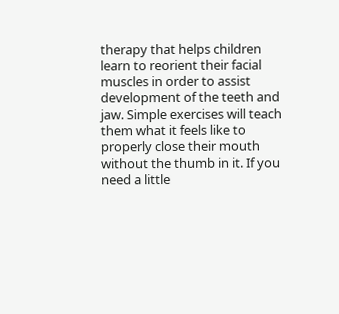therapy that helps children learn to reorient their facial muscles in order to assist development of the teeth and jaw. Simple exercises will teach them what it feels like to properly close their mouth without the thumb in it. If you need a little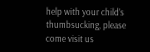help with your child’s thumbsucking, please come visit us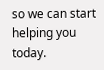so we can start helping you today.